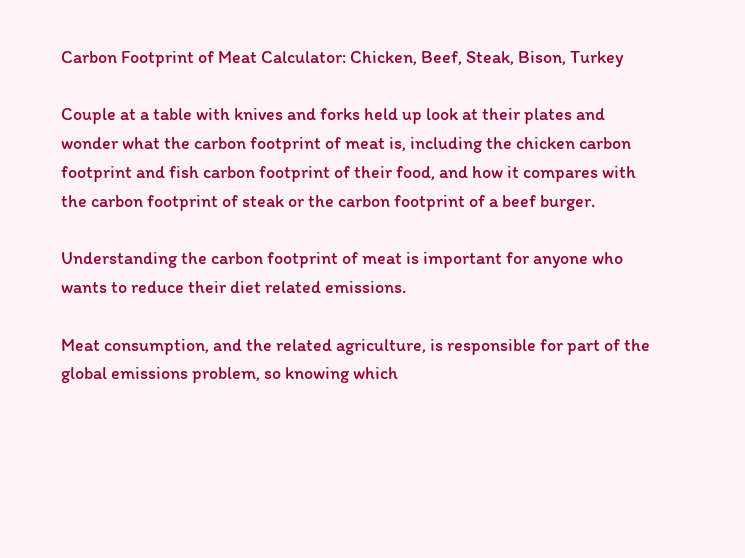Carbon Footprint of Meat Calculator: Chicken, Beef, Steak, Bison, Turkey

Couple at a table with knives and forks held up look at their plates and wonder what the carbon footprint of meat is, including the chicken carbon footprint and fish carbon footprint of their food, and how it compares with the carbon footprint of steak or the carbon footprint of a beef burger.

Understanding the carbon footprint of meat is important for anyone who wants to reduce their diet related emissions.

Meat consumption, and the related agriculture, is responsible for part of the global emissions problem, so knowing which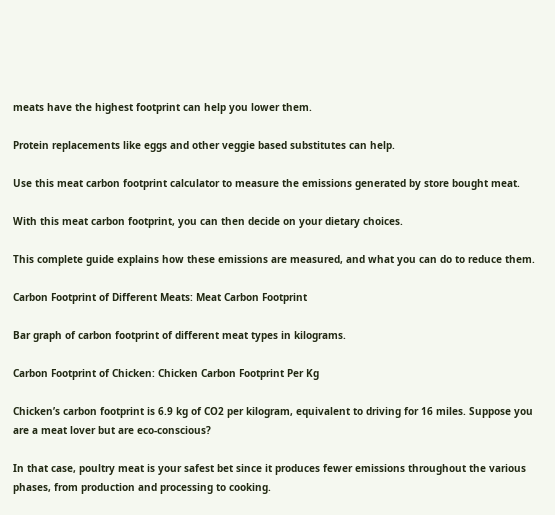meats have the highest footprint can help you lower them.

Protein replacements like eggs and other veggie based substitutes can help.

Use this meat carbon footprint calculator to measure the emissions generated by store bought meat.

With this meat carbon footprint, you can then decide on your dietary choices.

This complete guide explains how these emissions are measured, and what you can do to reduce them.

Carbon Footprint of Different Meats: Meat Carbon Footprint

Bar graph of carbon footprint of different meat types in kilograms.

Carbon Footprint of Chicken: Chicken Carbon Footprint Per Kg

Chicken’s carbon footprint is 6.9 kg of CO2 per kilogram, equivalent to driving for 16 miles. Suppose you are a meat lover but are eco-conscious?

In that case, poultry meat is your safest bet since it produces fewer emissions throughout the various phases, from production and processing to cooking.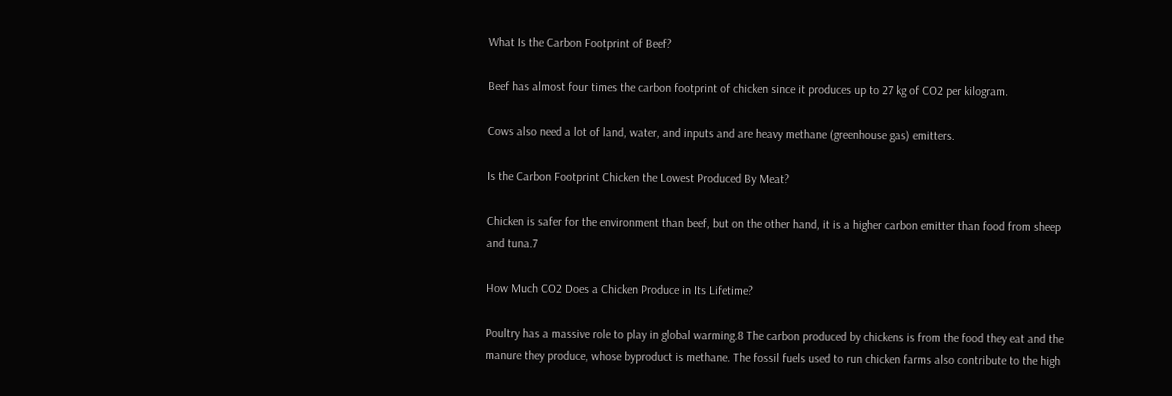What Is the Carbon Footprint of Beef?

Beef has almost four times the carbon footprint of chicken since it produces up to 27 kg of CO2 per kilogram.

Cows also need a lot of land, water, and inputs and are heavy methane (greenhouse gas) emitters.

Is the Carbon Footprint Chicken the Lowest Produced By Meat?

Chicken is safer for the environment than beef, but on the other hand, it is a higher carbon emitter than food from sheep and tuna.7

How Much CO2 Does a Chicken Produce in Its Lifetime?

Poultry has a massive role to play in global warming.8 The carbon produced by chickens is from the food they eat and the manure they produce, whose byproduct is methane. The fossil fuels used to run chicken farms also contribute to the high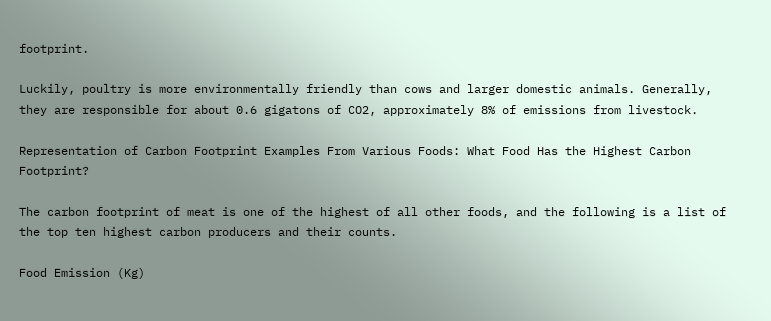footprint.

Luckily, poultry is more environmentally friendly than cows and larger domestic animals. Generally, they are responsible for about 0.6 gigatons of CO2, approximately 8% of emissions from livestock.

Representation of Carbon Footprint Examples From Various Foods: What Food Has the Highest Carbon Footprint?

The carbon footprint of meat is one of the highest of all other foods, and the following is a list of the top ten highest carbon producers and their counts.

Food Emission (Kg)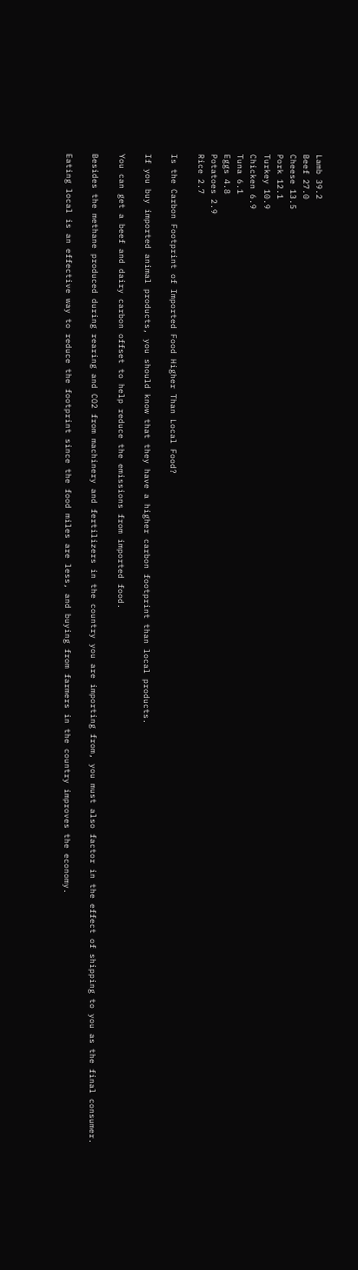Lamb 39.2
Beef 27.0
Cheese 13.5
Pork 12.1
Turkey 10.9
Chicken 6.9
Tuna 6.1
Eggs 4.8
Potatoes 2.9
Rice 2.7

Is the Carbon Footprint of Imported Food Higher Than Local Food?

If you buy imported animal products, you should know that they have a higher carbon footprint than local products.

You can get a beef and dairy carbon offset to help reduce the emissions from imported food.

Besides the methane produced during rearing and CO2 from machinery and fertilizers in the country you are importing from, you must also factor in the effect of shipping to you as the final consumer.

Eating local is an effective way to reduce the footprint since the food miles are less, and buying from farmers in the country improves the economy.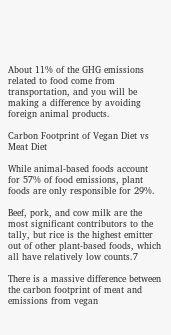About 11% of the GHG emissions related to food come from transportation, and you will be making a difference by avoiding foreign animal products.

Carbon Footprint of Vegan Diet vs Meat Diet

While animal-based foods account for 57% of food emissions, plant foods are only responsible for 29%.

Beef, pork, and cow milk are the most significant contributors to the tally, but rice is the highest emitter out of other plant-based foods, which all have relatively low counts.7

There is a massive difference between the carbon footprint of meat and emissions from vegan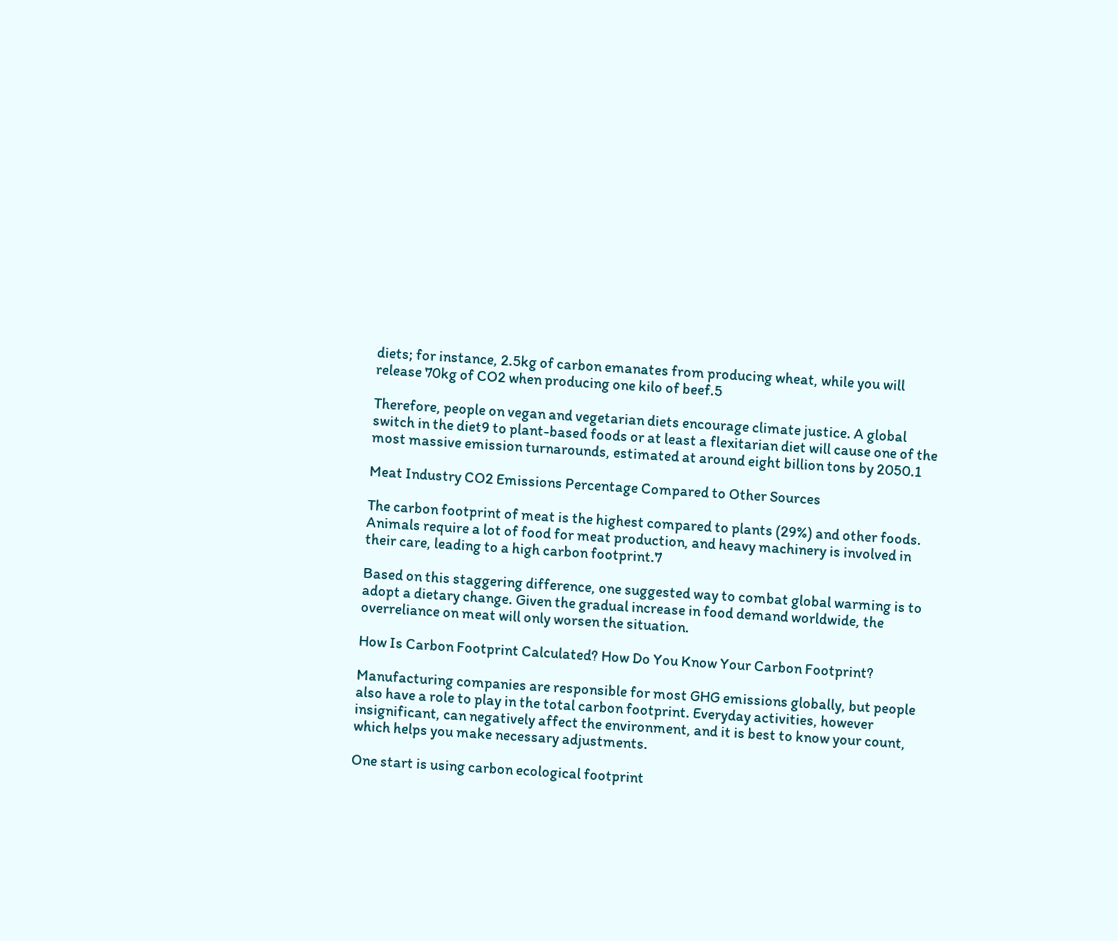diets; for instance, 2.5kg of carbon emanates from producing wheat, while you will release 70kg of CO2 when producing one kilo of beef.5

Therefore, people on vegan and vegetarian diets encourage climate justice. A global switch in the diet9 to plant-based foods or at least a flexitarian diet will cause one of the most massive emission turnarounds, estimated at around eight billion tons by 2050.1

Meat Industry CO2 Emissions Percentage Compared to Other Sources

The carbon footprint of meat is the highest compared to plants (29%) and other foods. Animals require a lot of food for meat production, and heavy machinery is involved in their care, leading to a high carbon footprint.7

Based on this staggering difference, one suggested way to combat global warming is to adopt a dietary change. Given the gradual increase in food demand worldwide, the overreliance on meat will only worsen the situation.

How Is Carbon Footprint Calculated? How Do You Know Your Carbon Footprint?

Manufacturing companies are responsible for most GHG emissions globally, but people also have a role to play in the total carbon footprint. Everyday activities, however insignificant, can negatively affect the environment, and it is best to know your count, which helps you make necessary adjustments.

One start is using carbon ecological footprint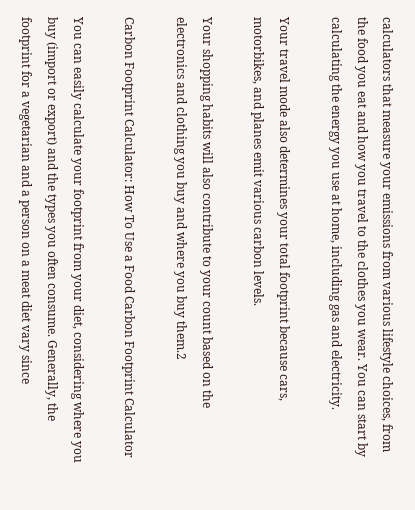calculators that measure your emissions from various lifestyle choices, from the food you eat and how you travel to the clothes you wear. You can start by calculating the energy you use at home, including gas and electricity.

Your travel mode also determines your total footprint because cars, motorbikes, and planes emit various carbon levels.

Your shopping habits will also contribute to your count based on the electronics and clothing you buy and where you buy them.2

Carbon Footprint Calculator: How To Use a Food Carbon Footprint Calculator

You can easily calculate your footprint from your diet, considering where you buy (import or export) and the types you often consume. Generally, the footprint for a vegetarian and a person on a meat diet vary since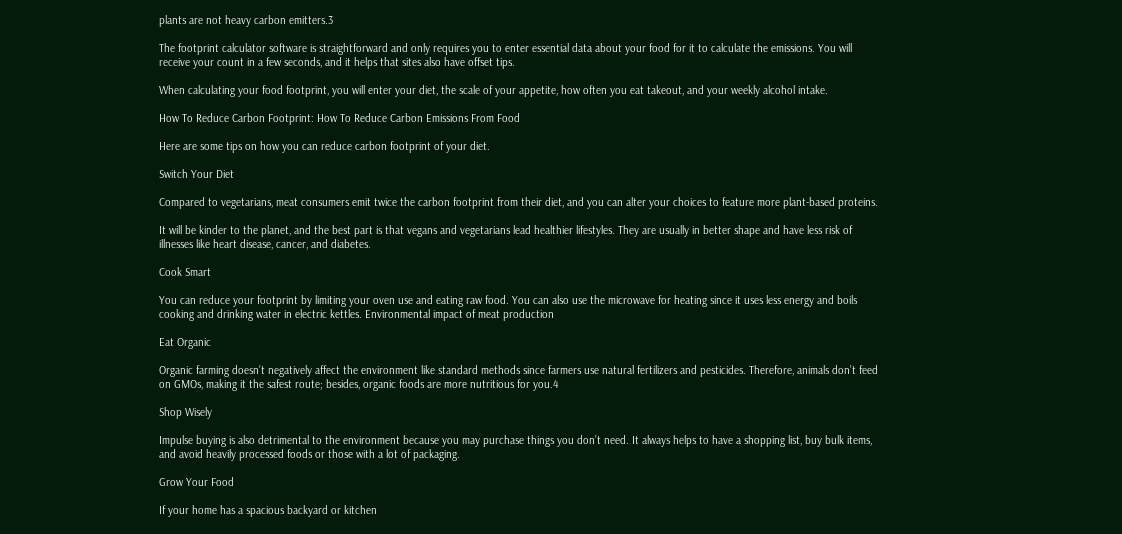plants are not heavy carbon emitters.3

The footprint calculator software is straightforward and only requires you to enter essential data about your food for it to calculate the emissions. You will receive your count in a few seconds, and it helps that sites also have offset tips.

When calculating your food footprint, you will enter your diet, the scale of your appetite, how often you eat takeout, and your weekly alcohol intake.

How To Reduce Carbon Footprint: How To Reduce Carbon Emissions From Food

Here are some tips on how you can reduce carbon footprint of your diet.

Switch Your Diet

Compared to vegetarians, meat consumers emit twice the carbon footprint from their diet, and you can alter your choices to feature more plant-based proteins.

It will be kinder to the planet, and the best part is that vegans and vegetarians lead healthier lifestyles. They are usually in better shape and have less risk of illnesses like heart disease, cancer, and diabetes.

Cook Smart

You can reduce your footprint by limiting your oven use and eating raw food. You can also use the microwave for heating since it uses less energy and boils cooking and drinking water in electric kettles. Environmental impact of meat production

Eat Organic

Organic farming doesn’t negatively affect the environment like standard methods since farmers use natural fertilizers and pesticides. Therefore, animals don’t feed on GMOs, making it the safest route; besides, organic foods are more nutritious for you.4

Shop Wisely

Impulse buying is also detrimental to the environment because you may purchase things you don’t need. It always helps to have a shopping list, buy bulk items, and avoid heavily processed foods or those with a lot of packaging.

Grow Your Food

If your home has a spacious backyard or kitchen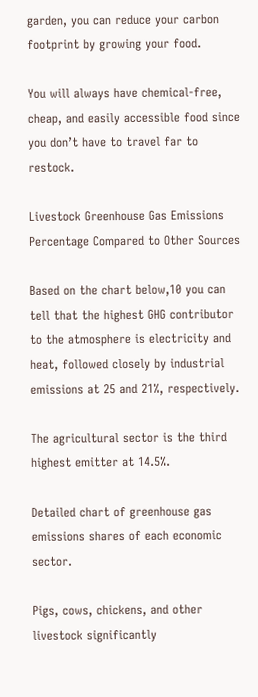garden, you can reduce your carbon footprint by growing your food.

You will always have chemical-free, cheap, and easily accessible food since you don’t have to travel far to restock.

Livestock Greenhouse Gas Emissions Percentage Compared to Other Sources

Based on the chart below,10 you can tell that the highest GHG contributor to the atmosphere is electricity and heat, followed closely by industrial emissions at 25 and 21%, respectively.

The agricultural sector is the third highest emitter at 14.5%.

Detailed chart of greenhouse gas emissions shares of each economic sector.

Pigs, cows, chickens, and other livestock significantly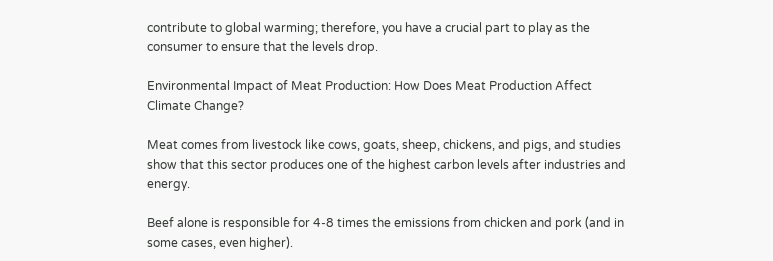contribute to global warming; therefore, you have a crucial part to play as the consumer to ensure that the levels drop.

Environmental Impact of Meat Production: How Does Meat Production Affect Climate Change?

Meat comes from livestock like cows, goats, sheep, chickens, and pigs, and studies show that this sector produces one of the highest carbon levels after industries and energy.

Beef alone is responsible for 4-8 times the emissions from chicken and pork (and in some cases, even higher).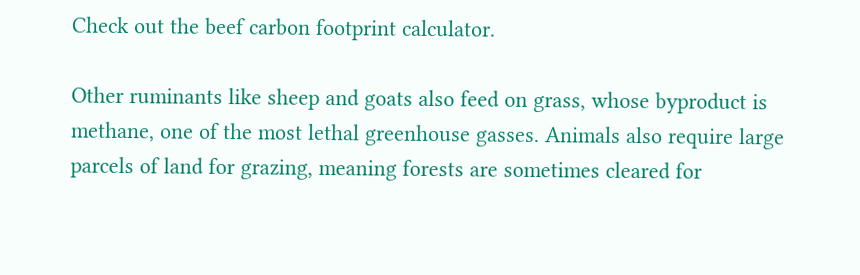Check out the beef carbon footprint calculator.

Other ruminants like sheep and goats also feed on grass, whose byproduct is methane, one of the most lethal greenhouse gasses. Animals also require large parcels of land for grazing, meaning forests are sometimes cleared for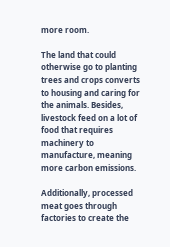more room.

The land that could otherwise go to planting trees and crops converts to housing and caring for the animals. Besides, livestock feed on a lot of food that requires machinery to manufacture, meaning more carbon emissions.

Additionally, processed meat goes through factories to create the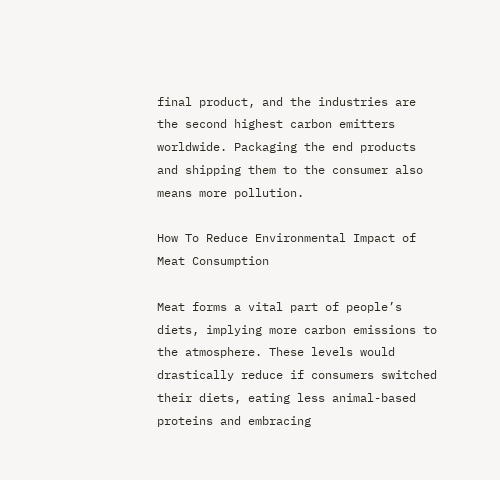final product, and the industries are the second highest carbon emitters worldwide. Packaging the end products and shipping them to the consumer also means more pollution.

How To Reduce Environmental Impact of Meat Consumption

Meat forms a vital part of people’s diets, implying more carbon emissions to the atmosphere. These levels would drastically reduce if consumers switched their diets, eating less animal-based proteins and embracing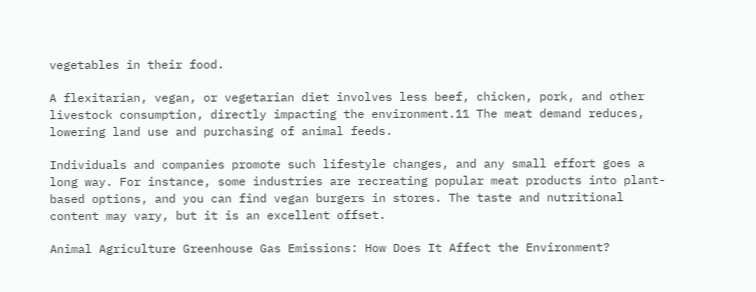vegetables in their food.

A flexitarian, vegan, or vegetarian diet involves less beef, chicken, pork, and other livestock consumption, directly impacting the environment.11 The meat demand reduces, lowering land use and purchasing of animal feeds.

Individuals and companies promote such lifestyle changes, and any small effort goes a long way. For instance, some industries are recreating popular meat products into plant-based options, and you can find vegan burgers in stores. The taste and nutritional content may vary, but it is an excellent offset.

Animal Agriculture Greenhouse Gas Emissions: How Does It Affect the Environment?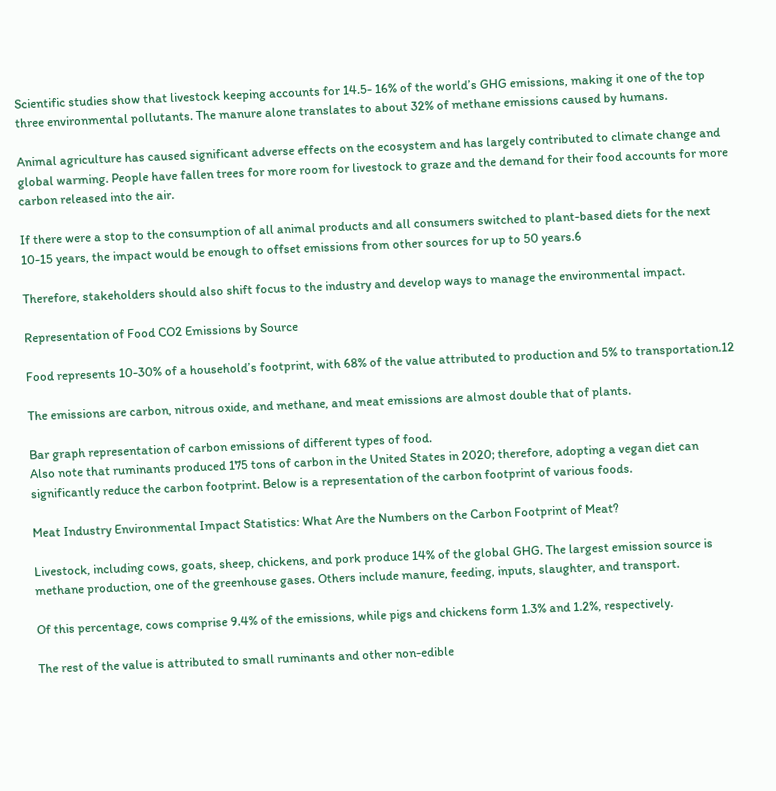Scientific studies show that livestock keeping accounts for 14.5- 16% of the world’s GHG emissions, making it one of the top three environmental pollutants. The manure alone translates to about 32% of methane emissions caused by humans.

Animal agriculture has caused significant adverse effects on the ecosystem and has largely contributed to climate change and global warming. People have fallen trees for more room for livestock to graze and the demand for their food accounts for more carbon released into the air.

If there were a stop to the consumption of all animal products and all consumers switched to plant-based diets for the next 10-15 years, the impact would be enough to offset emissions from other sources for up to 50 years.6

Therefore, stakeholders should also shift focus to the industry and develop ways to manage the environmental impact.

Representation of Food CO2 Emissions by Source

Food represents 10-30% of a household’s footprint, with 68% of the value attributed to production and 5% to transportation.12

The emissions are carbon, nitrous oxide, and methane, and meat emissions are almost double that of plants.

Bar graph representation of carbon emissions of different types of food.
Also note that ruminants produced 175 tons of carbon in the United States in 2020; therefore, adopting a vegan diet can significantly reduce the carbon footprint. Below is a representation of the carbon footprint of various foods.

Meat Industry Environmental Impact Statistics: What Are the Numbers on the Carbon Footprint of Meat?

Livestock, including cows, goats, sheep, chickens, and pork produce 14% of the global GHG. The largest emission source is methane production, one of the greenhouse gases. Others include manure, feeding, inputs, slaughter, and transport.

Of this percentage, cows comprise 9.4% of the emissions, while pigs and chickens form 1.3% and 1.2%, respectively.

The rest of the value is attributed to small ruminants and other non-edible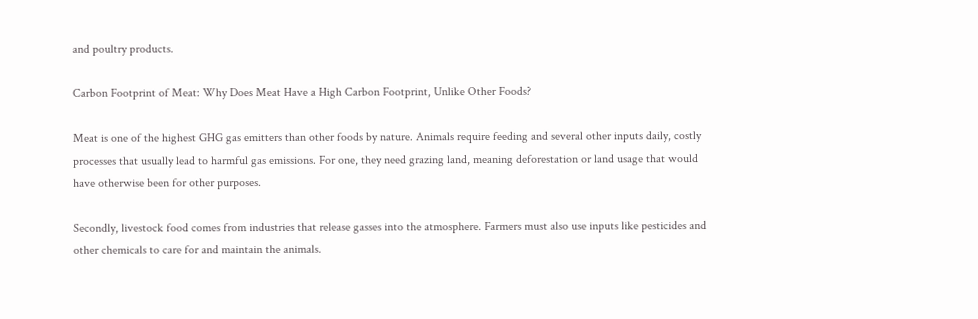and poultry products.

Carbon Footprint of Meat: Why Does Meat Have a High Carbon Footprint, Unlike Other Foods?

Meat is one of the highest GHG gas emitters than other foods by nature. Animals require feeding and several other inputs daily, costly processes that usually lead to harmful gas emissions. For one, they need grazing land, meaning deforestation or land usage that would have otherwise been for other purposes.

Secondly, livestock food comes from industries that release gasses into the atmosphere. Farmers must also use inputs like pesticides and other chemicals to care for and maintain the animals.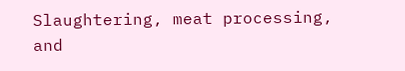Slaughtering, meat processing, and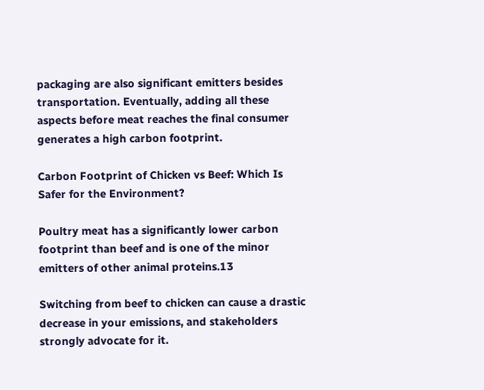packaging are also significant emitters besides transportation. Eventually, adding all these aspects before meat reaches the final consumer generates a high carbon footprint.

Carbon Footprint of Chicken vs Beef: Which Is Safer for the Environment?

Poultry meat has a significantly lower carbon footprint than beef and is one of the minor emitters of other animal proteins.13

Switching from beef to chicken can cause a drastic decrease in your emissions, and stakeholders strongly advocate for it.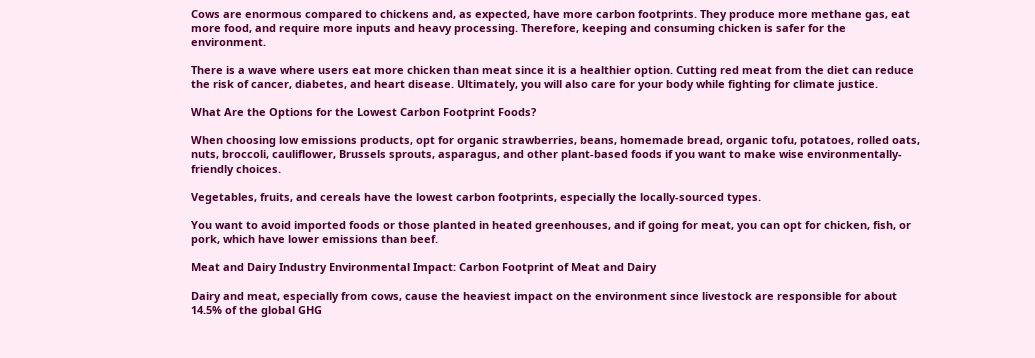Cows are enormous compared to chickens and, as expected, have more carbon footprints. They produce more methane gas, eat more food, and require more inputs and heavy processing. Therefore, keeping and consuming chicken is safer for the environment.

There is a wave where users eat more chicken than meat since it is a healthier option. Cutting red meat from the diet can reduce the risk of cancer, diabetes, and heart disease. Ultimately, you will also care for your body while fighting for climate justice.

What Are the Options for the Lowest Carbon Footprint Foods?

When choosing low emissions products, opt for organic strawberries, beans, homemade bread, organic tofu, potatoes, rolled oats, nuts, broccoli, cauliflower, Brussels sprouts, asparagus, and other plant-based foods if you want to make wise environmentally-friendly choices.

Vegetables, fruits, and cereals have the lowest carbon footprints, especially the locally-sourced types.

You want to avoid imported foods or those planted in heated greenhouses, and if going for meat, you can opt for chicken, fish, or pork, which have lower emissions than beef.

Meat and Dairy Industry Environmental Impact: Carbon Footprint of Meat and Dairy

Dairy and meat, especially from cows, cause the heaviest impact on the environment since livestock are responsible for about 14.5% of the global GHG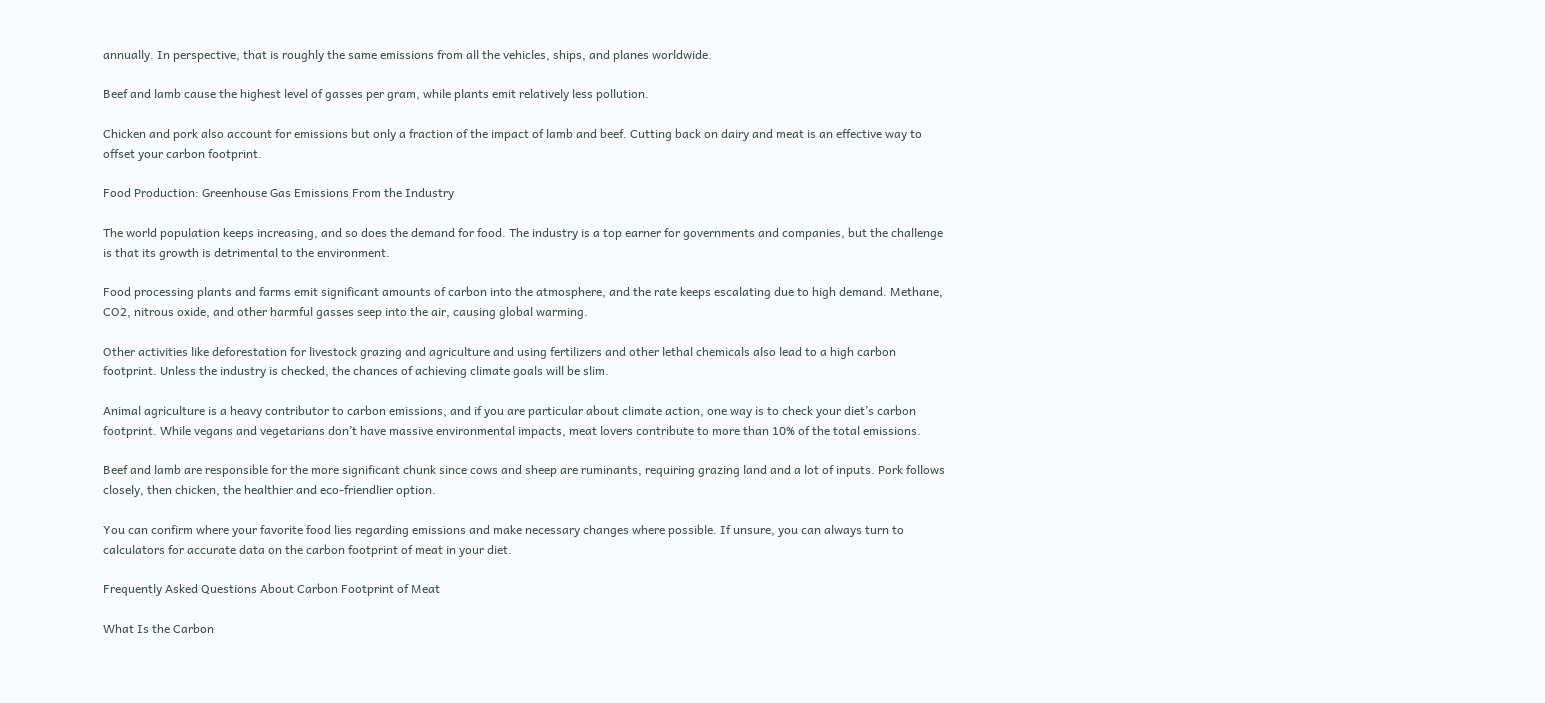annually. In perspective, that is roughly the same emissions from all the vehicles, ships, and planes worldwide.

Beef and lamb cause the highest level of gasses per gram, while plants emit relatively less pollution.

Chicken and pork also account for emissions but only a fraction of the impact of lamb and beef. Cutting back on dairy and meat is an effective way to offset your carbon footprint.

Food Production: Greenhouse Gas Emissions From the Industry

The world population keeps increasing, and so does the demand for food. The industry is a top earner for governments and companies, but the challenge is that its growth is detrimental to the environment.

Food processing plants and farms emit significant amounts of carbon into the atmosphere, and the rate keeps escalating due to high demand. Methane, CO2, nitrous oxide, and other harmful gasses seep into the air, causing global warming.

Other activities like deforestation for livestock grazing and agriculture and using fertilizers and other lethal chemicals also lead to a high carbon footprint. Unless the industry is checked, the chances of achieving climate goals will be slim.

Animal agriculture is a heavy contributor to carbon emissions, and if you are particular about climate action, one way is to check your diet’s carbon footprint. While vegans and vegetarians don’t have massive environmental impacts, meat lovers contribute to more than 10% of the total emissions.

Beef and lamb are responsible for the more significant chunk since cows and sheep are ruminants, requiring grazing land and a lot of inputs. Pork follows closely, then chicken, the healthier and eco-friendlier option.

You can confirm where your favorite food lies regarding emissions and make necessary changes where possible. If unsure, you can always turn to calculators for accurate data on the carbon footprint of meat in your diet.

Frequently Asked Questions About Carbon Footprint of Meat

What Is the Carbon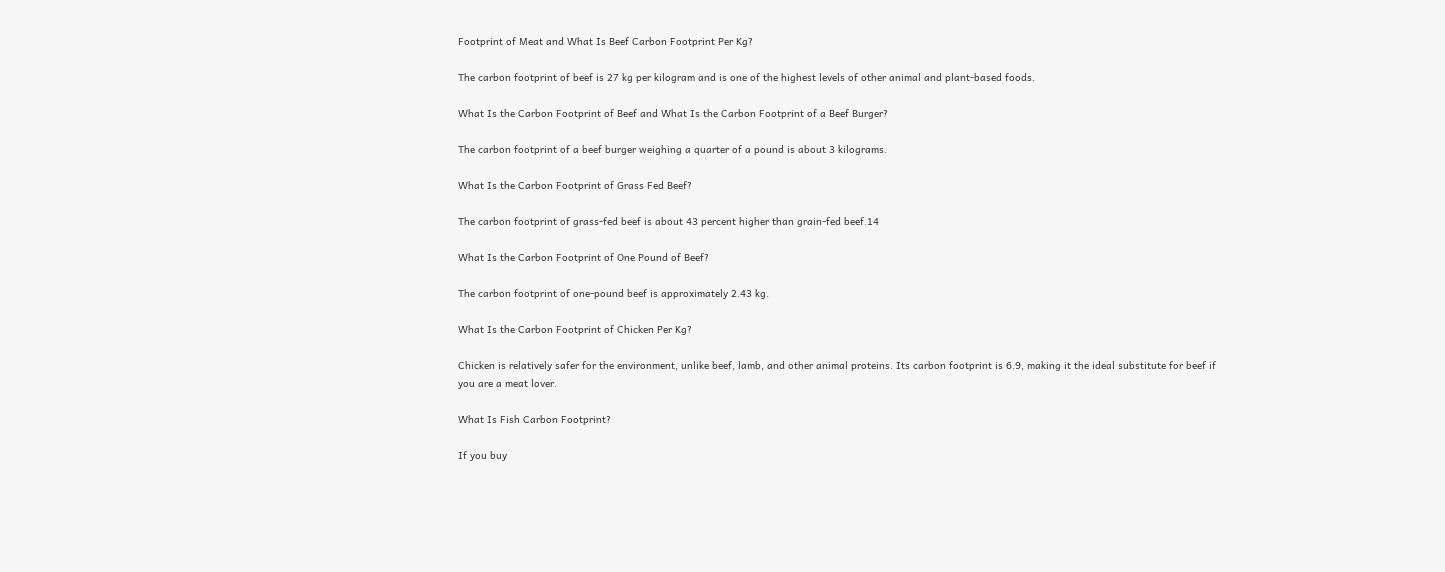Footprint of Meat and What Is Beef Carbon Footprint Per Kg?

The carbon footprint of beef is 27 kg per kilogram and is one of the highest levels of other animal and plant-based foods.

What Is the Carbon Footprint of Beef and What Is the Carbon Footprint of a Beef Burger?

The carbon footprint of a beef burger weighing a quarter of a pound is about 3 kilograms.

What Is the Carbon Footprint of Grass Fed Beef?

The carbon footprint of grass-fed beef is about 43 percent higher than grain-fed beef.14

What Is the Carbon Footprint of One Pound of Beef?

The carbon footprint of one-pound beef is approximately 2.43 kg.

What Is the Carbon Footprint of Chicken Per Kg?

Chicken is relatively safer for the environment, unlike beef, lamb, and other animal proteins. Its carbon footprint is 6.9, making it the ideal substitute for beef if you are a meat lover.

What Is Fish Carbon Footprint?

If you buy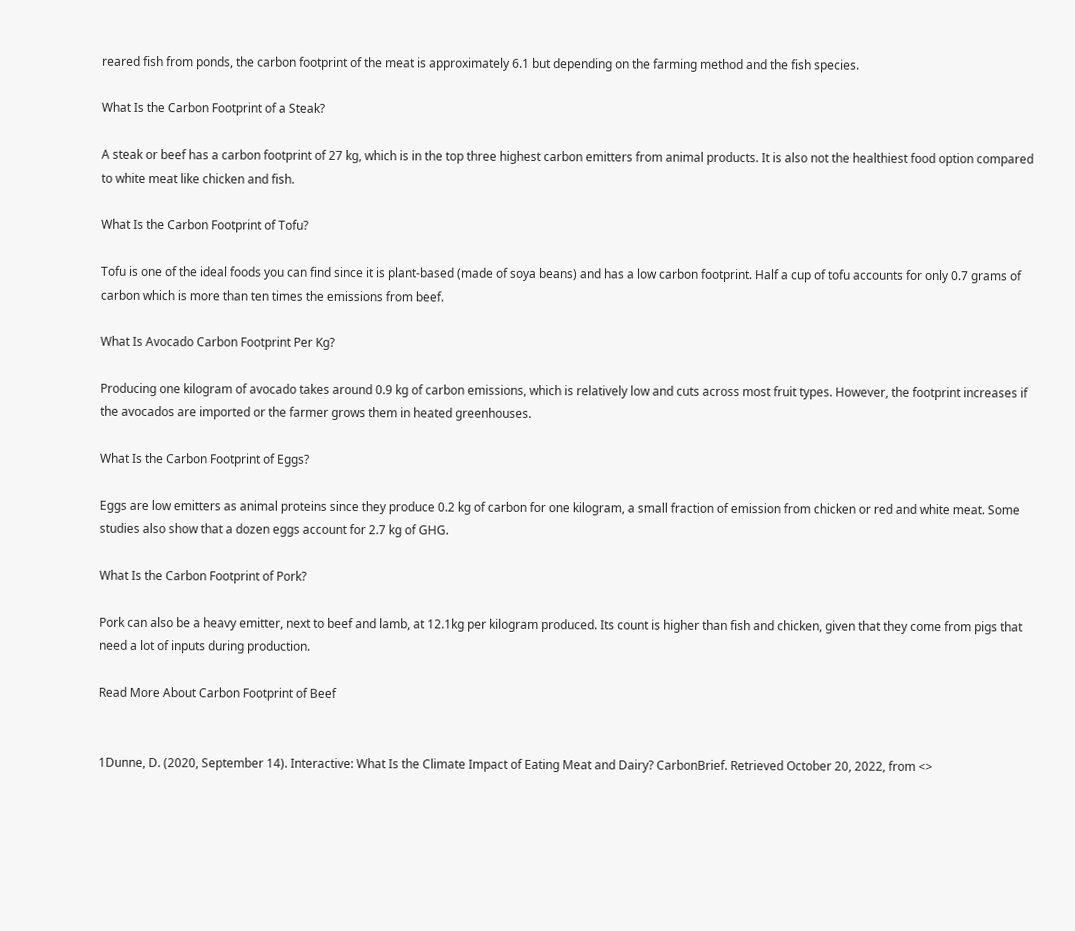reared fish from ponds, the carbon footprint of the meat is approximately 6.1 but depending on the farming method and the fish species.

What Is the Carbon Footprint of a Steak?

A steak or beef has a carbon footprint of 27 kg, which is in the top three highest carbon emitters from animal products. It is also not the healthiest food option compared to white meat like chicken and fish.

What Is the Carbon Footprint of Tofu?

Tofu is one of the ideal foods you can find since it is plant-based (made of soya beans) and has a low carbon footprint. Half a cup of tofu accounts for only 0.7 grams of carbon which is more than ten times the emissions from beef.

What Is Avocado Carbon Footprint Per Kg?

Producing one kilogram of avocado takes around 0.9 kg of carbon emissions, which is relatively low and cuts across most fruit types. However, the footprint increases if the avocados are imported or the farmer grows them in heated greenhouses.

What Is the Carbon Footprint of Eggs?

Eggs are low emitters as animal proteins since they produce 0.2 kg of carbon for one kilogram, a small fraction of emission from chicken or red and white meat. Some studies also show that a dozen eggs account for 2.7 kg of GHG.

What Is the Carbon Footprint of Pork?

Pork can also be a heavy emitter, next to beef and lamb, at 12.1kg per kilogram produced. Its count is higher than fish and chicken, given that they come from pigs that need a lot of inputs during production.

Read More About Carbon Footprint of Beef


1Dunne, D. (2020, September 14). Interactive: What Is the Climate Impact of Eating Meat and Dairy? CarbonBrief. Retrieved October 20, 2022, from <>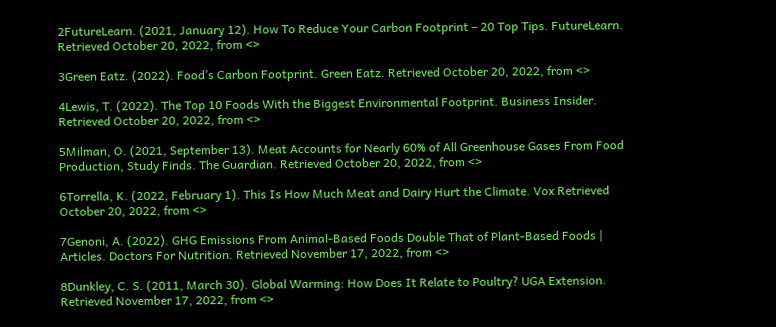2FutureLearn. (2021, January 12). How To Reduce Your Carbon Footprint – 20 Top Tips. FutureLearn. Retrieved October 20, 2022, from <>

3Green Eatz. (2022). Food’s Carbon Footprint. Green Eatz. Retrieved October 20, 2022, from <>

4Lewis, T. (2022). The Top 10 Foods With the Biggest Environmental Footprint. Business Insider. Retrieved October 20, 2022, from <>

5Milman, O. (2021, September 13). Meat Accounts for Nearly 60% of All Greenhouse Gases From Food Production, Study Finds. The Guardian. Retrieved October 20, 2022, from <>

6Torrella, K. (2022, February 1). This Is How Much Meat and Dairy Hurt the Climate. Vox Retrieved October 20, 2022, from <>

7Genoni, A. (2022). GHG Emissions From Animal-Based Foods Double That of Plant-Based Foods | Articles. Doctors For Nutrition. Retrieved November 17, 2022, from <>

8Dunkley, C. S. (2011, March 30). Global Warming: How Does It Relate to Poultry? UGA Extension. Retrieved November 17, 2022, from <>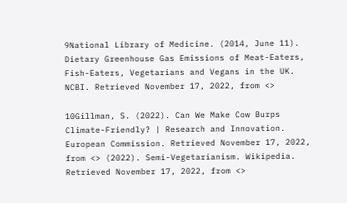9National Library of Medicine. (2014, June 11). Dietary Greenhouse Gas Emissions of Meat-Eaters, Fish-Eaters, Vegetarians and Vegans in the UK. NCBI. Retrieved November 17, 2022, from <>

10Gillman, S. (2022). Can We Make Cow Burps Climate-Friendly? | Research and Innovation. European Commission. Retrieved November 17, 2022, from <> (2022). Semi-Vegetarianism. Wikipedia. Retrieved November 17, 2022, from <>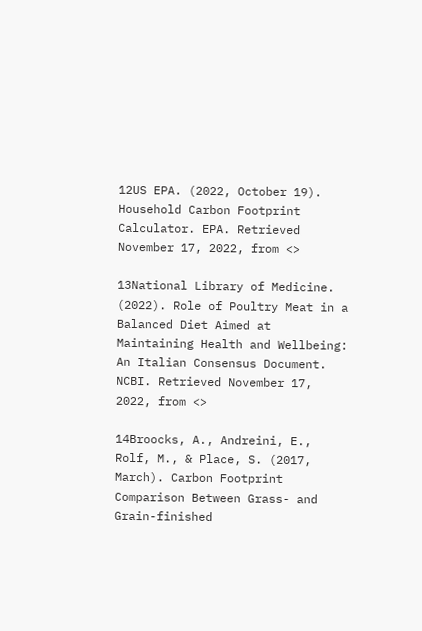12US EPA. (2022, October 19). Household Carbon Footprint Calculator. EPA. Retrieved November 17, 2022, from <>

13National Library of Medicine. (2022). Role of Poultry Meat in a Balanced Diet Aimed at Maintaining Health and Wellbeing: An Italian Consensus Document. NCBI. Retrieved November 17, 2022, from <>

14Broocks, A., Andreini, E., Rolf, M., & Place, S. (2017, March). Carbon Footprint Comparison Between Grass- and Grain-finished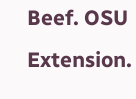Beef. OSU Extension.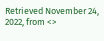Retrieved November 24, 2022, from <>